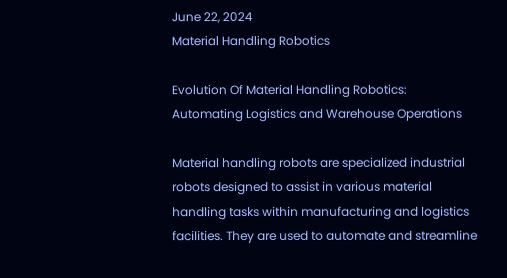June 22, 2024
Material Handling Robotics

Evolution Of Material Handling Robotics: Automating Logistics and Warehouse Operations

Material handling robots are specialized industrial robots designed to assist in various material handling tasks within manufacturing and logistics facilities. They are used to automate and streamline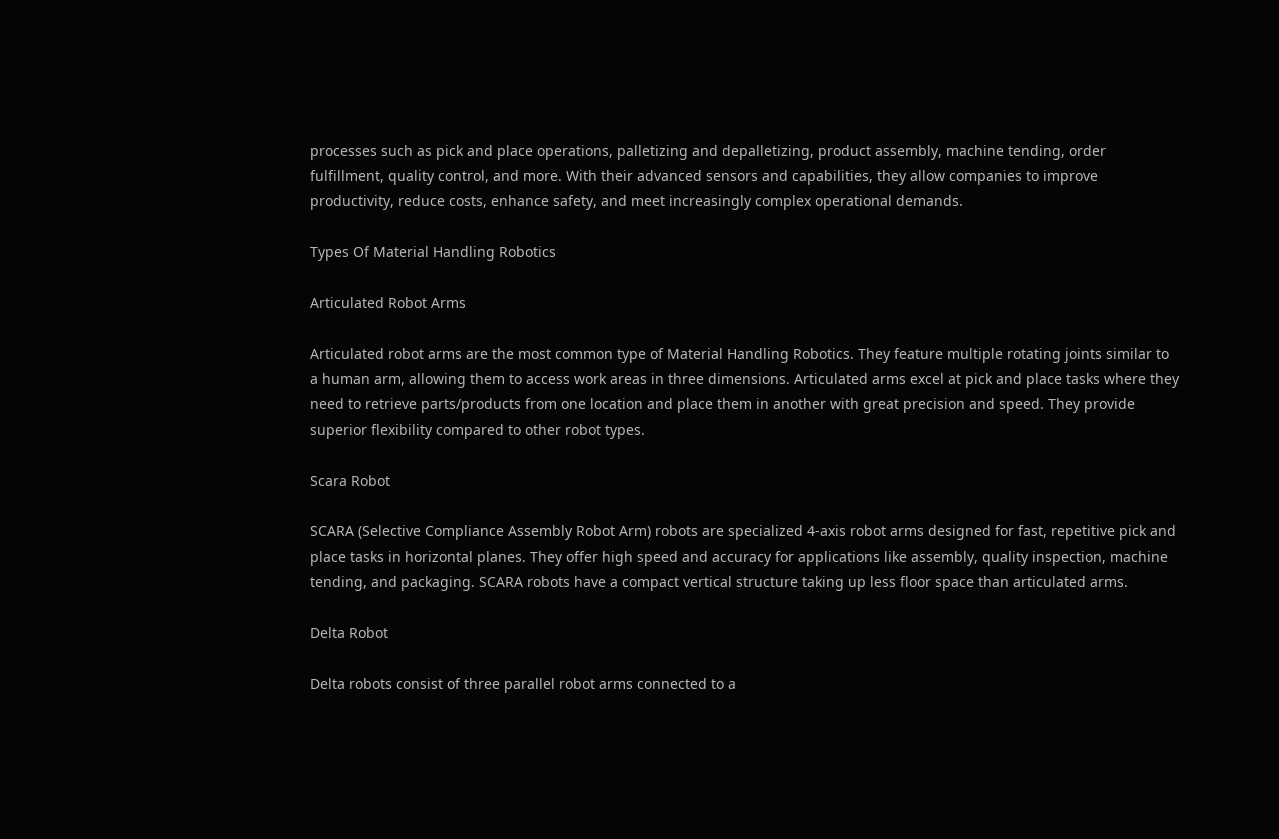processes such as pick and place operations, palletizing and depalletizing, product assembly, machine tending, order fulfillment, quality control, and more. With their advanced sensors and capabilities, they allow companies to improve productivity, reduce costs, enhance safety, and meet increasingly complex operational demands.

Types Of Material Handling Robotics

Articulated Robot Arms

Articulated robot arms are the most common type of Material Handling Robotics. They feature multiple rotating joints similar to a human arm, allowing them to access work areas in three dimensions. Articulated arms excel at pick and place tasks where they need to retrieve parts/products from one location and place them in another with great precision and speed. They provide superior flexibility compared to other robot types.

Scara Robot

SCARA (Selective Compliance Assembly Robot Arm) robots are specialized 4-axis robot arms designed for fast, repetitive pick and place tasks in horizontal planes. They offer high speed and accuracy for applications like assembly, quality inspection, machine tending, and packaging. SCARA robots have a compact vertical structure taking up less floor space than articulated arms.

Delta Robot

Delta robots consist of three parallel robot arms connected to a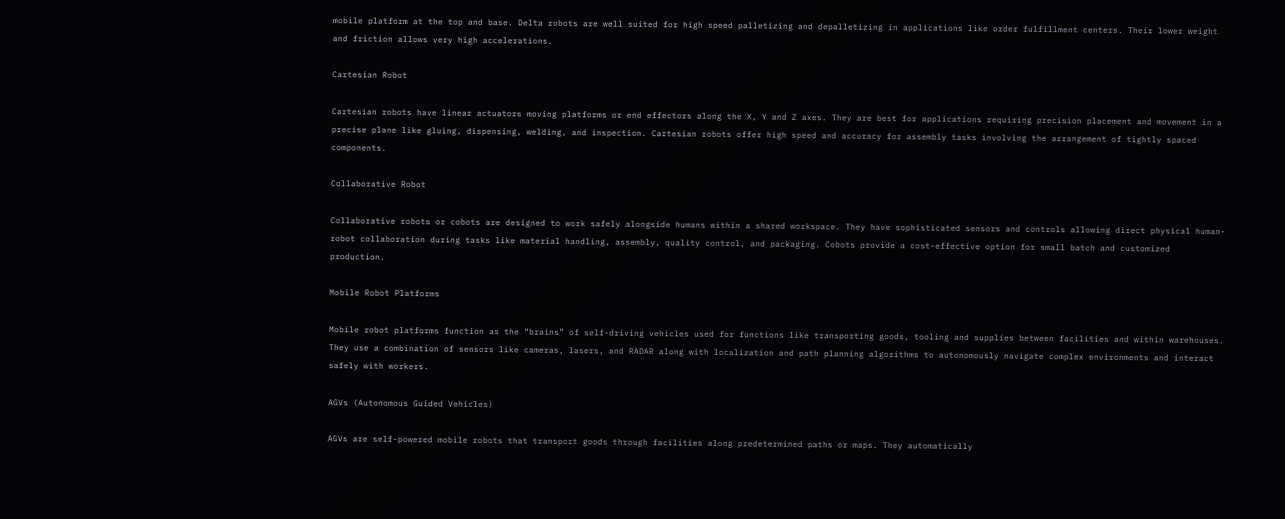mobile platform at the top and base. Delta robots are well suited for high speed palletizing and depalletizing in applications like order fulfillment centers. Their lower weight and friction allows very high accelerations.

Cartesian Robot

Cartesian robots have linear actuators moving platforms or end effectors along the X, Y and Z axes. They are best for applications requiring precision placement and movement in a precise plane like gluing, dispensing, welding, and inspection. Cartesian robots offer high speed and accuracy for assembly tasks involving the arrangement of tightly spaced components.

Collaborative Robot

Collaborative robots or cobots are designed to work safely alongside humans within a shared workspace. They have sophisticated sensors and controls allowing direct physical human-robot collaboration during tasks like material handling, assembly, quality control, and packaging. Cobots provide a cost-effective option for small batch and customized production.

Mobile Robot Platforms

Mobile robot platforms function as the “brains” of self-driving vehicles used for functions like transporting goods, tooling and supplies between facilities and within warehouses. They use a combination of sensors like cameras, lasers, and RADAR along with localization and path planning algorithms to autonomously navigate complex environments and interact safely with workers.

AGVs (Autonomous Guided Vehicles)

AGVs are self-powered mobile robots that transport goods through facilities along predetermined paths or maps. They automatically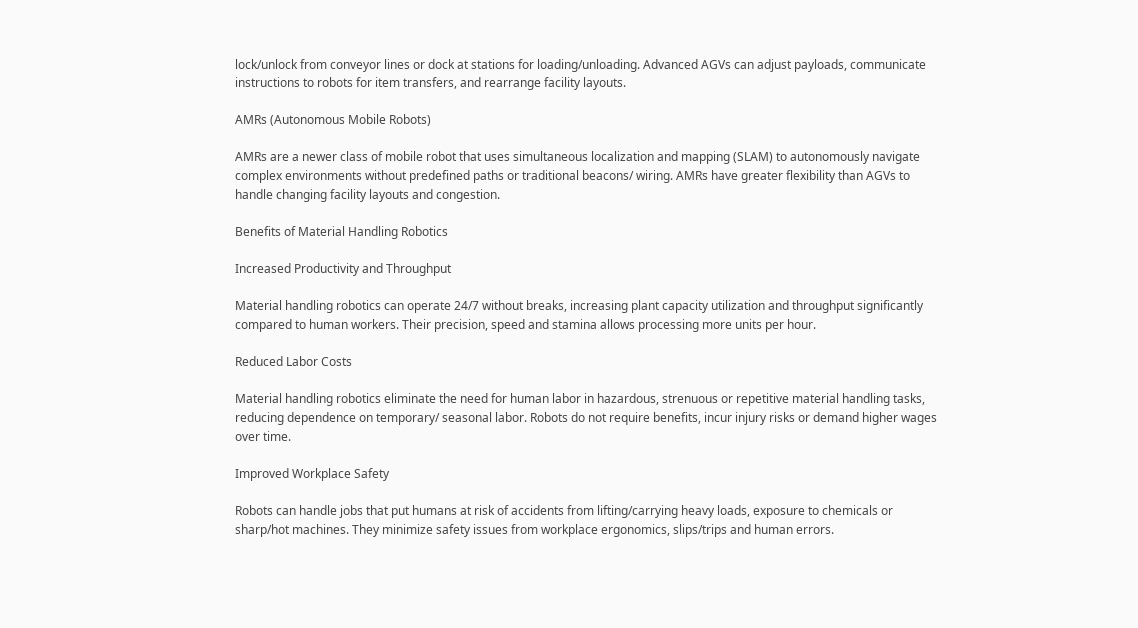lock/unlock from conveyor lines or dock at stations for loading/unloading. Advanced AGVs can adjust payloads, communicate instructions to robots for item transfers, and rearrange facility layouts.

AMRs (Autonomous Mobile Robots)

AMRs are a newer class of mobile robot that uses simultaneous localization and mapping (SLAM) to autonomously navigate complex environments without predefined paths or traditional beacons/ wiring. AMRs have greater flexibility than AGVs to handle changing facility layouts and congestion.

Benefits of Material Handling Robotics

Increased Productivity and Throughput

Material handling robotics can operate 24/7 without breaks, increasing plant capacity utilization and throughput significantly compared to human workers. Their precision, speed and stamina allows processing more units per hour.

Reduced Labor Costs

Material handling robotics eliminate the need for human labor in hazardous, strenuous or repetitive material handling tasks, reducing dependence on temporary/ seasonal labor. Robots do not require benefits, incur injury risks or demand higher wages over time.

Improved Workplace Safety

Robots can handle jobs that put humans at risk of accidents from lifting/carrying heavy loads, exposure to chemicals or sharp/hot machines. They minimize safety issues from workplace ergonomics, slips/trips and human errors.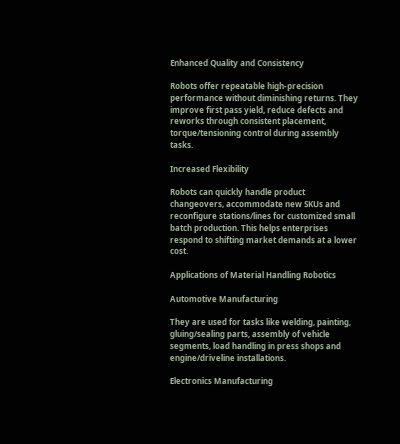Enhanced Quality and Consistency

Robots offer repeatable high-precision performance without diminishing returns. They improve first pass yield, reduce defects and reworks through consistent placement, torque/tensioning control during assembly tasks.

Increased Flexibility

Robots can quickly handle product changeovers, accommodate new SKUs and reconfigure stations/lines for customized small batch production. This helps enterprises respond to shifting market demands at a lower cost.

Applications of Material Handling Robotics

Automotive Manufacturing

They are used for tasks like welding, painting, gluing/sealing parts, assembly of vehicle segments, load handling in press shops and engine/driveline installations.

Electronics Manufacturing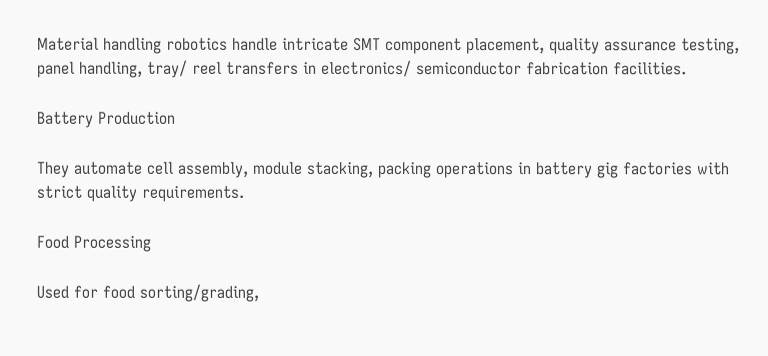Material handling robotics handle intricate SMT component placement, quality assurance testing, panel handling, tray/ reel transfers in electronics/ semiconductor fabrication facilities.

Battery Production

They automate cell assembly, module stacking, packing operations in battery gig factories with strict quality requirements.

Food Processing

Used for food sorting/grading,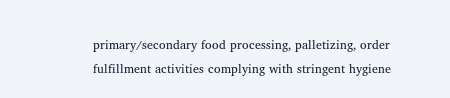primary/secondary food processing, palletizing, order fulfillment activities complying with stringent hygiene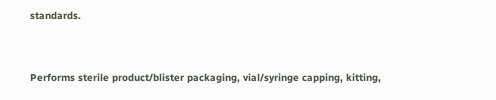standards.


Performs sterile product/blister packaging, vial/syringe capping, kitting,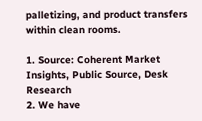palletizing, and product transfers within clean rooms.

1. Source: Coherent Market Insights, Public Source, Desk Research
2. We have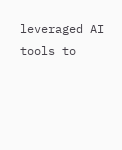leveraged AI tools to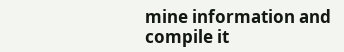mine information and compile it